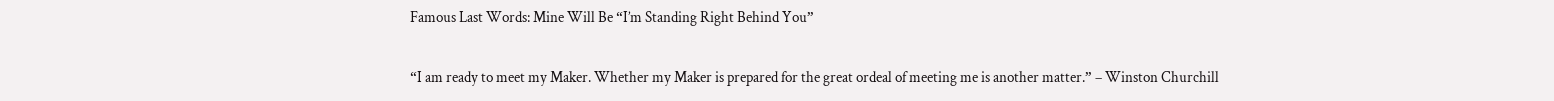Famous Last Words: Mine Will Be “I’m Standing Right Behind You”

“I am ready to meet my Maker. Whether my Maker is prepared for the great ordeal of meeting me is another matter.” – Winston Churchill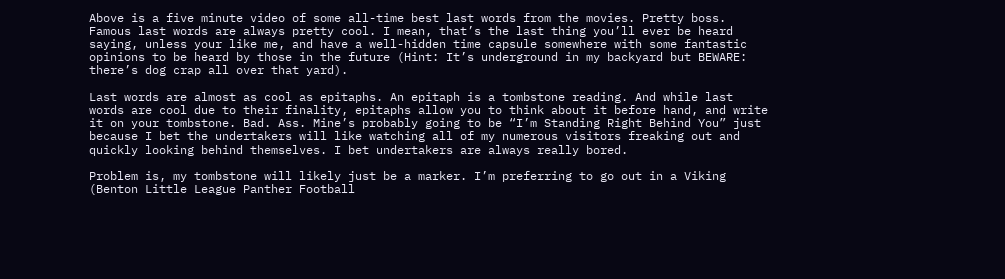Above is a five minute video of some all-time best last words from the movies. Pretty boss. Famous last words are always pretty cool. I mean, that’s the last thing you’ll ever be heard saying, unless your like me, and have a well-hidden time capsule somewhere with some fantastic opinions to be heard by those in the future (Hint: It’s underground in my backyard but BEWARE: there’s dog crap all over that yard).

Last words are almost as cool as epitaphs. An epitaph is a tombstone reading. And while last words are cool due to their finality, epitaphs allow you to think about it before hand, and write it on your tombstone. Bad. Ass. Mine’s probably going to be “I’m Standing Right Behind You” just because I bet the undertakers will like watching all of my numerous visitors freaking out and quickly looking behind themselves. I bet undertakers are always really bored.

Problem is, my tombstone will likely just be a marker. I’m preferring to go out in a Viking (Benton Little League Panther Football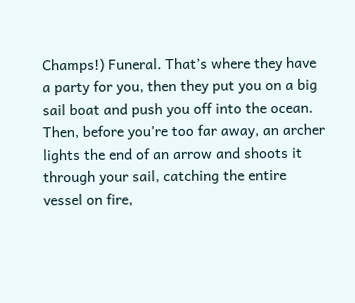Champs!) Funeral. That’s where they have a party for you, then they put you on a big sail boat and push you off into the ocean. Then, before you’re too far away, an archer lights the end of an arrow and shoots it through your sail, catching the entire vessel on fire,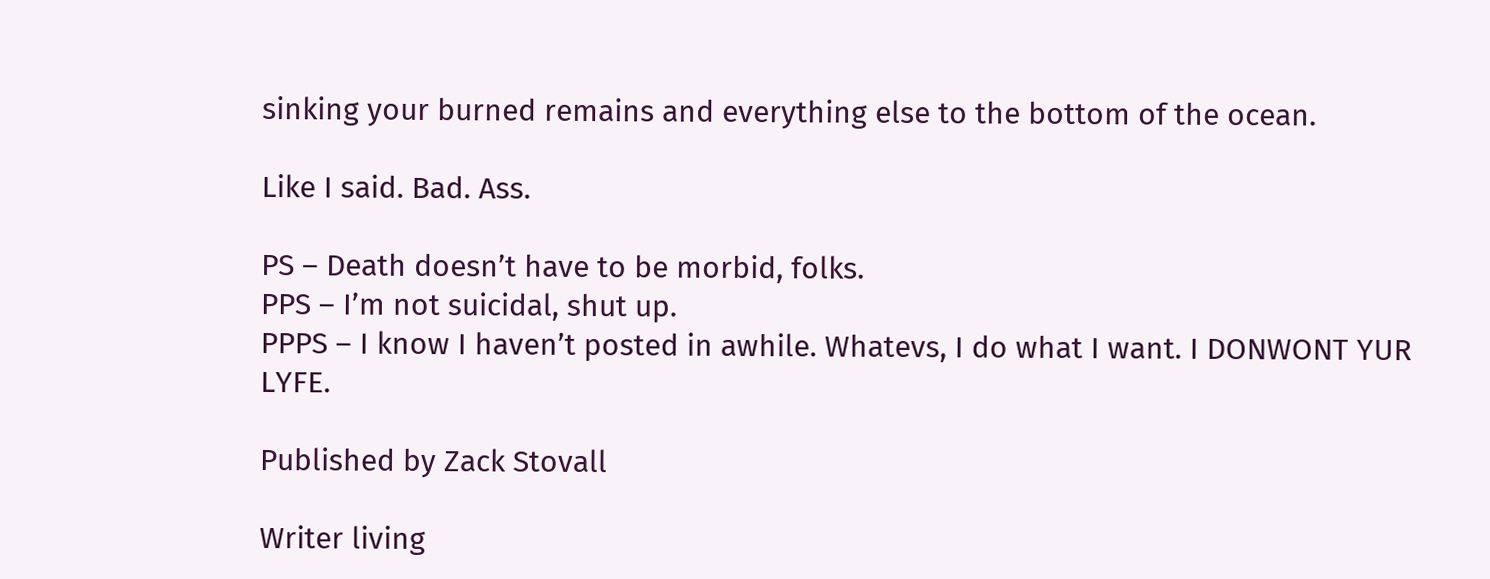sinking your burned remains and everything else to the bottom of the ocean.

Like I said. Bad. Ass.

PS – Death doesn’t have to be morbid, folks.
PPS – I’m not suicidal, shut up.
PPPS – I know I haven’t posted in awhile. Whatevs, I do what I want. I DONWONT YUR LYFE.

Published by Zack Stovall

Writer living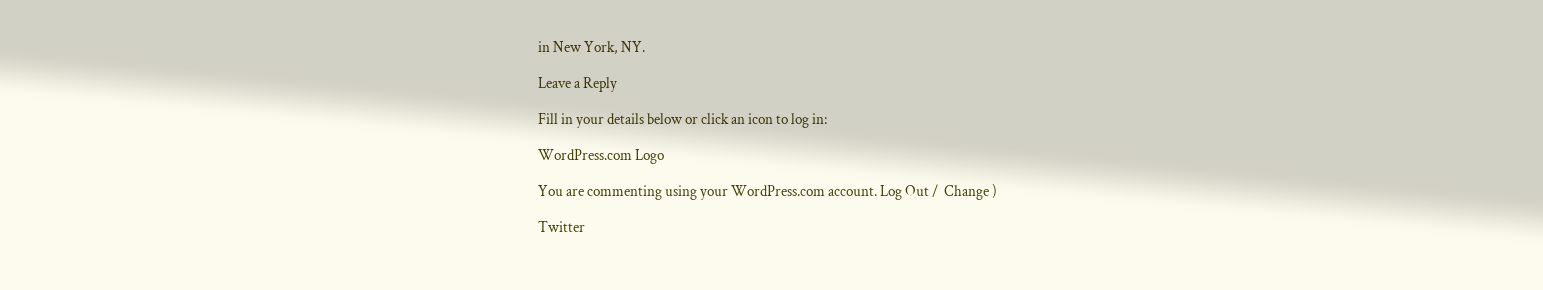in New York, NY.

Leave a Reply

Fill in your details below or click an icon to log in:

WordPress.com Logo

You are commenting using your WordPress.com account. Log Out /  Change )

Twitter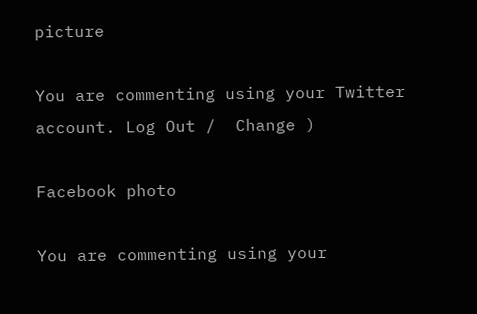picture

You are commenting using your Twitter account. Log Out /  Change )

Facebook photo

You are commenting using your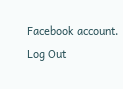Facebook account. Log Out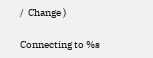/  Change )

Connecting to %s